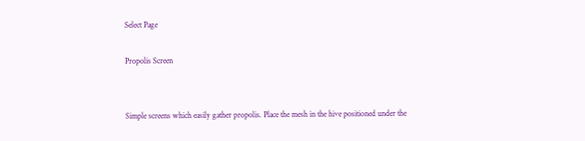Select Page

Propolis Screen


Simple screens which easily gather propolis. Place the mesh in the hive positioned under the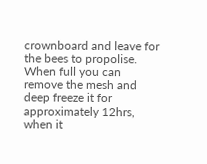crownboard and leave for the bees to propolise. When full you can remove the mesh and deep freeze it for approximately 12hrs, when it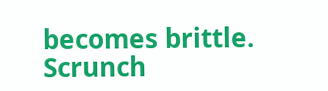becomes brittle. Scrunch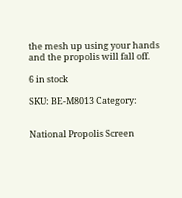the mesh up using your hands and the propolis will fall off.

6 in stock

SKU: BE-M8013 Category:


National Propolis Screen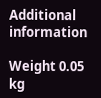Additional information

Weight 0.05 kg